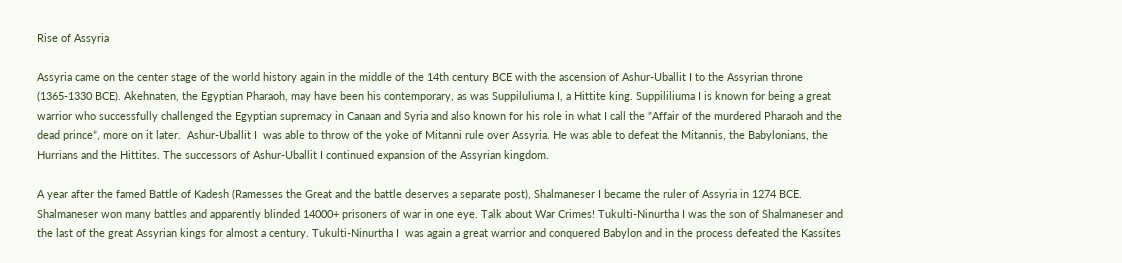Rise of Assyria

Assyria came on the center stage of the world history again in the middle of the 14th century BCE with the ascension of Ashur-Uballit I to the Assyrian throne (1365-1330 BCE). Akehnaten, the Egyptian Pharaoh, may have been his contemporary, as was Suppiluliuma I, a Hittite king. Suppililiuma I is known for being a great warrior who successfully challenged the Egyptian supremacy in Canaan and Syria and also known for his role in what I call the “Affair of the murdered Pharaoh and the dead prince”, more on it later.  Ashur-Uballit I  was able to throw of the yoke of Mitanni rule over Assyria. He was able to defeat the Mitannis, the Babylonians, the Hurrians and the Hittites. The successors of Ashur-Uballit I continued expansion of the Assyrian kingdom.

A year after the famed Battle of Kadesh (Ramesses the Great and the battle deserves a separate post), Shalmaneser I became the ruler of Assyria in 1274 BCE. Shalmaneser won many battles and apparently blinded 14000+ prisoners of war in one eye. Talk about War Crimes! Tukulti-Ninurtha I was the son of Shalmaneser and the last of the great Assyrian kings for almost a century. Tukulti-Ninurtha I  was again a great warrior and conquered Babylon and in the process defeated the Kassites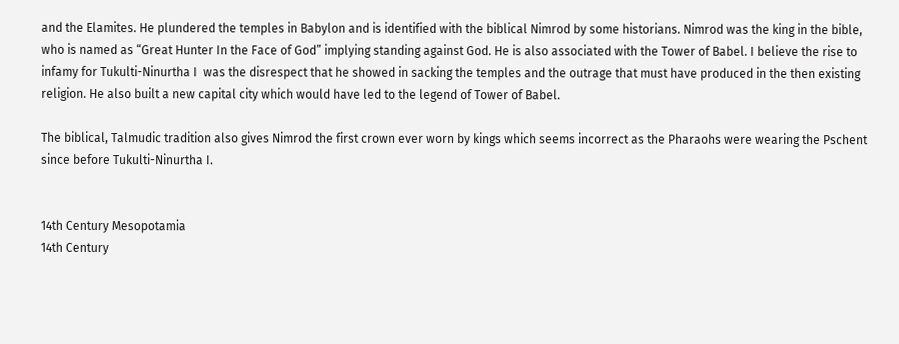and the Elamites. He plundered the temples in Babylon and is identified with the biblical Nimrod by some historians. Nimrod was the king in the bible, who is named as “Great Hunter In the Face of God” implying standing against God. He is also associated with the Tower of Babel. I believe the rise to infamy for Tukulti-Ninurtha I  was the disrespect that he showed in sacking the temples and the outrage that must have produced in the then existing religion. He also built a new capital city which would have led to the legend of Tower of Babel.

The biblical, Talmudic tradition also gives Nimrod the first crown ever worn by kings which seems incorrect as the Pharaohs were wearing the Pschent since before Tukulti-Ninurtha I.


14th Century Mesopotamia
14th Century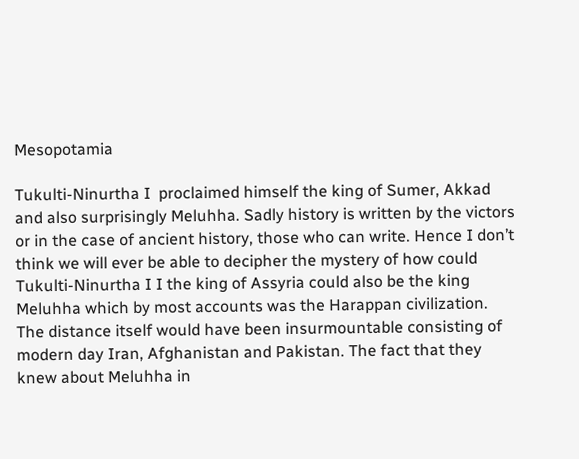Mesopotamia

Tukulti-Ninurtha I  proclaimed himself the king of Sumer, Akkad and also surprisingly Meluhha. Sadly history is written by the victors or in the case of ancient history, those who can write. Hence I don’t think we will ever be able to decipher the mystery of how could Tukulti-Ninurtha I I the king of Assyria could also be the king Meluhha which by most accounts was the Harappan civilization. The distance itself would have been insurmountable consisting of modern day Iran, Afghanistan and Pakistan. The fact that they knew about Meluhha in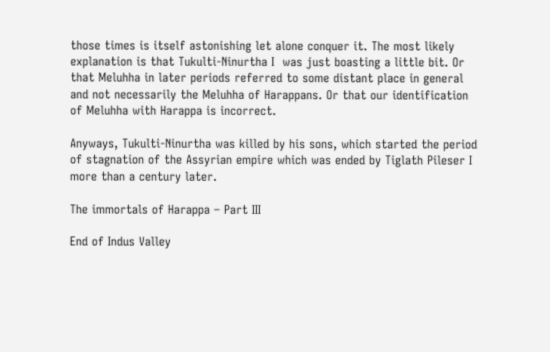those times is itself astonishing let alone conquer it. The most likely explanation is that Tukulti-Ninurtha I  was just boasting a little bit. Or that Meluhha in later periods referred to some distant place in general and not necessarily the Meluhha of Harappans. Or that our identification of Meluhha with Harappa is incorrect.

Anyways, Tukulti-Ninurtha was killed by his sons, which started the period of stagnation of the Assyrian empire which was ended by Tiglath Pileser I more than a century later.

The immortals of Harappa – Part III

End of Indus Valley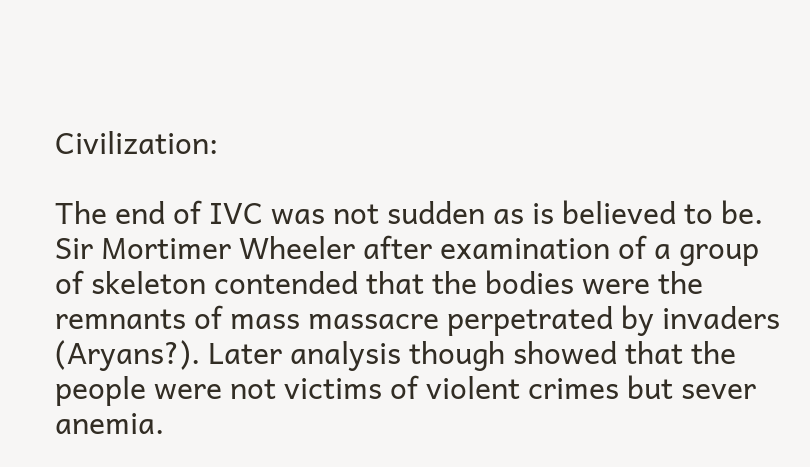Civilization:

The end of IVC was not sudden as is believed to be. Sir Mortimer Wheeler after examination of a group of skeleton contended that the bodies were the remnants of mass massacre perpetrated by invaders (Aryans?). Later analysis though showed that the people were not victims of violent crimes but sever anemia.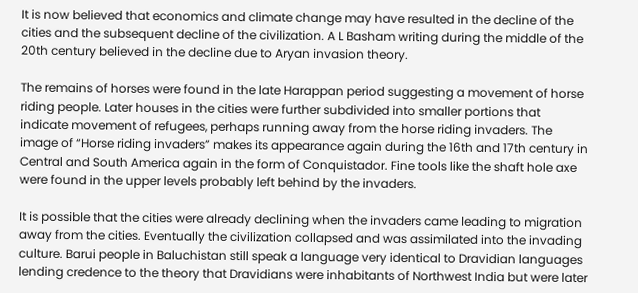It is now believed that economics and climate change may have resulted in the decline of the cities and the subsequent decline of the civilization. A L Basham writing during the middle of the 20th century believed in the decline due to Aryan invasion theory.

The remains of horses were found in the late Harappan period suggesting a movement of horse riding people. Later houses in the cities were further subdivided into smaller portions that indicate movement of refugees, perhaps running away from the horse riding invaders. The image of “Horse riding invaders” makes its appearance again during the 16th and 17th century in Central and South America again in the form of Conquistador. Fine tools like the shaft hole axe were found in the upper levels probably left behind by the invaders.

It is possible that the cities were already declining when the invaders came leading to migration away from the cities. Eventually the civilization collapsed and was assimilated into the invading culture. Barui people in Baluchistan still speak a language very identical to Dravidian languages lending credence to the theory that Dravidians were inhabitants of Northwest India but were later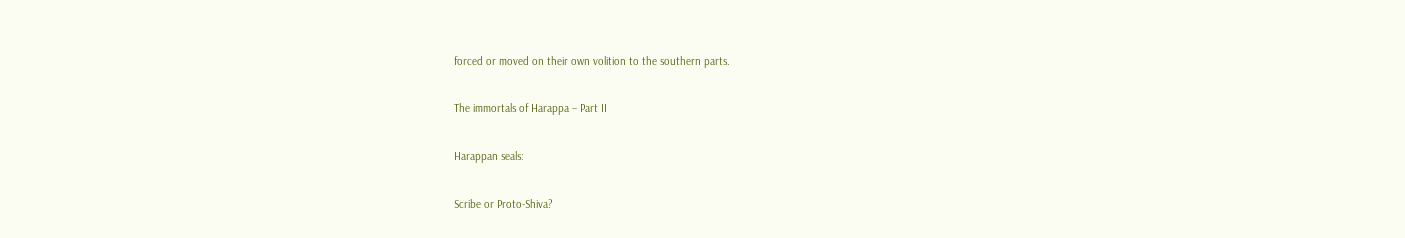forced or moved on their own volition to the southern parts.

The immortals of Harappa – Part II

Harappan seals:

Scribe or Proto-Shiva?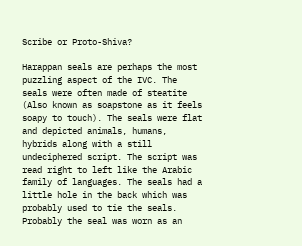Scribe or Proto-Shiva?

Harappan seals are perhaps the most puzzling aspect of the IVC. The seals were often made of steatite (Also known as soapstone as it feels soapy to touch). The seals were flat and depicted animals, humans, hybrids along with a still undeciphered script. The script was read right to left like the Arabic family of languages. The seals had a little hole in the back which was probably used to tie the seals. Probably the seal was worn as an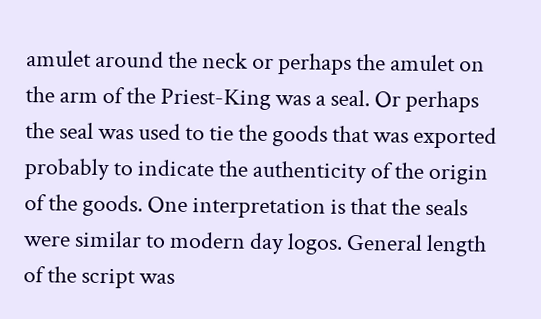amulet around the neck or perhaps the amulet on the arm of the Priest-King was a seal. Or perhaps the seal was used to tie the goods that was exported probably to indicate the authenticity of the origin of the goods. One interpretation is that the seals were similar to modern day logos. General length of the script was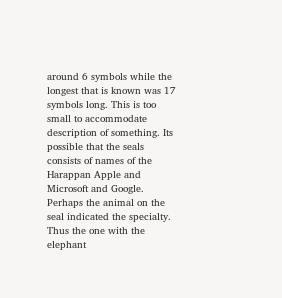around 6 symbols while the longest that is known was 17 symbols long. This is too small to accommodate description of something. Its possible that the seals consists of names of the Harappan Apple and Microsoft and Google. Perhaps the animal on the seal indicated the specialty. Thus the one with the elephant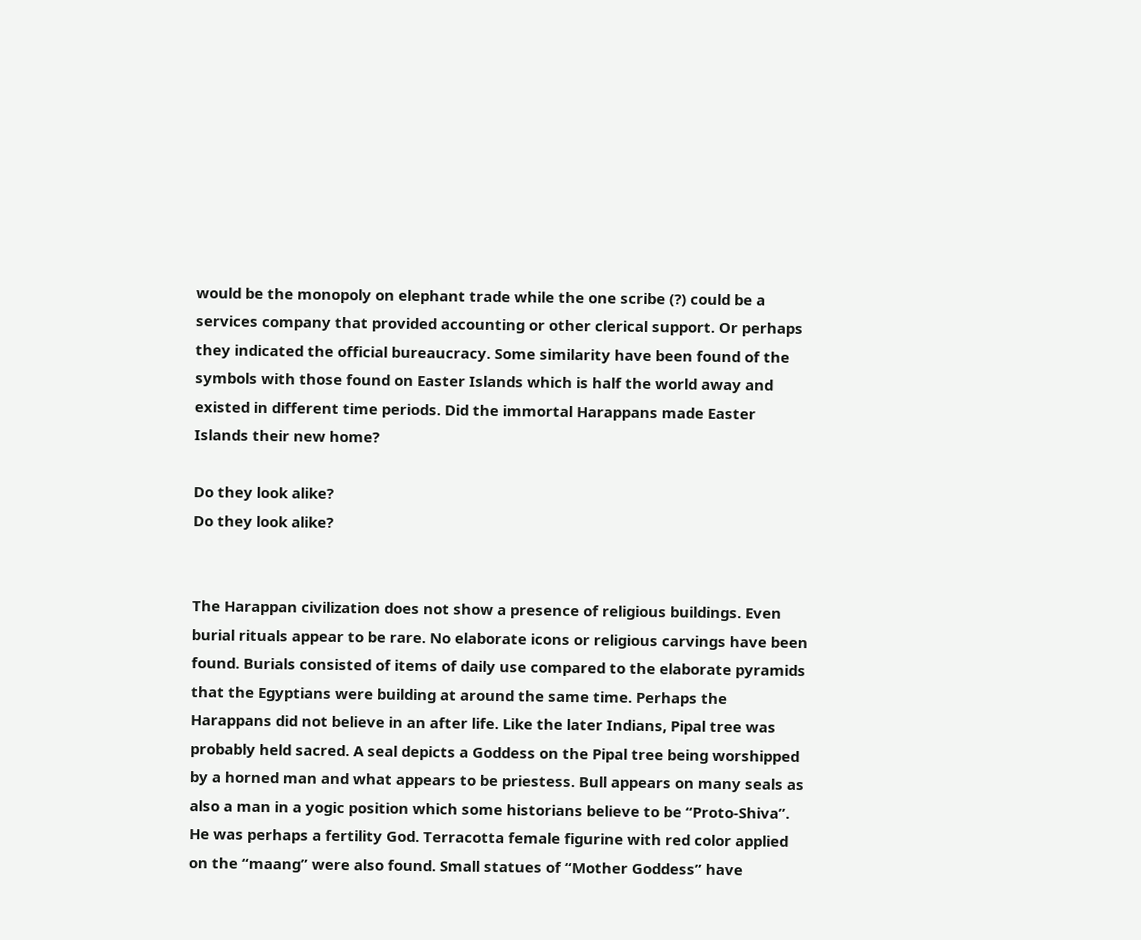would be the monopoly on elephant trade while the one scribe (?) could be a services company that provided accounting or other clerical support. Or perhaps they indicated the official bureaucracy. Some similarity have been found of the symbols with those found on Easter Islands which is half the world away and existed in different time periods. Did the immortal Harappans made Easter Islands their new home?

Do they look alike?
Do they look alike?


The Harappan civilization does not show a presence of religious buildings. Even burial rituals appear to be rare. No elaborate icons or religious carvings have been found. Burials consisted of items of daily use compared to the elaborate pyramids that the Egyptians were building at around the same time. Perhaps the Harappans did not believe in an after life. Like the later Indians, Pipal tree was probably held sacred. A seal depicts a Goddess on the Pipal tree being worshipped by a horned man and what appears to be priestess. Bull appears on many seals as also a man in a yogic position which some historians believe to be “Proto-Shiva”. He was perhaps a fertility God. Terracotta female figurine with red color applied on the “maang” were also found. Small statues of “Mother Goddess” have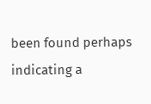been found perhaps indicating a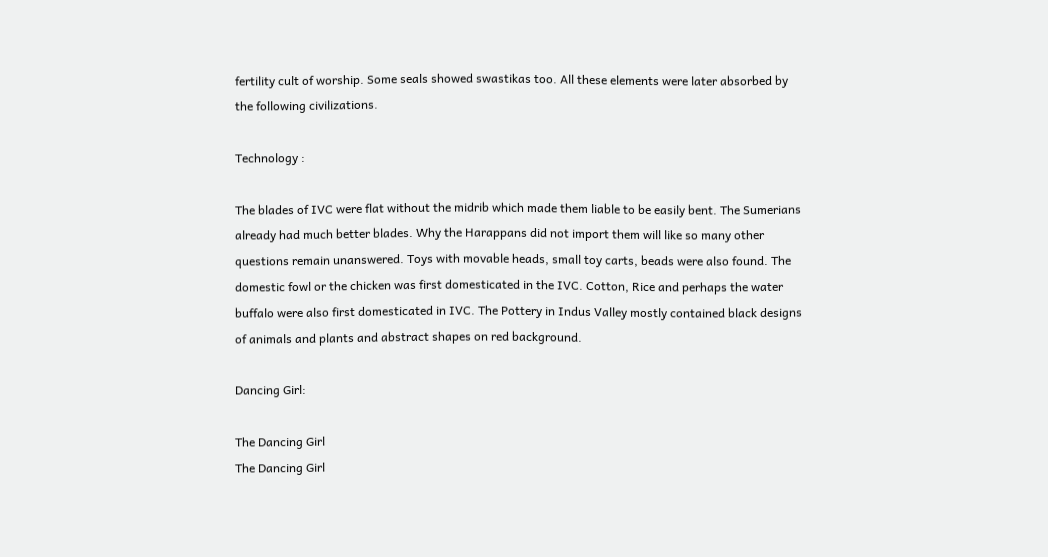fertility cult of worship. Some seals showed swastikas too. All these elements were later absorbed by the following civilizations.

Technology :

The blades of IVC were flat without the midrib which made them liable to be easily bent. The Sumerians already had much better blades. Why the Harappans did not import them will like so many other questions remain unanswered. Toys with movable heads, small toy carts, beads were also found. The domestic fowl or the chicken was first domesticated in the IVC. Cotton, Rice and perhaps the water buffalo were also first domesticated in IVC. The Pottery in Indus Valley mostly contained black designs of animals and plants and abstract shapes on red background.

Dancing Girl:

The Dancing Girl
The Dancing Girl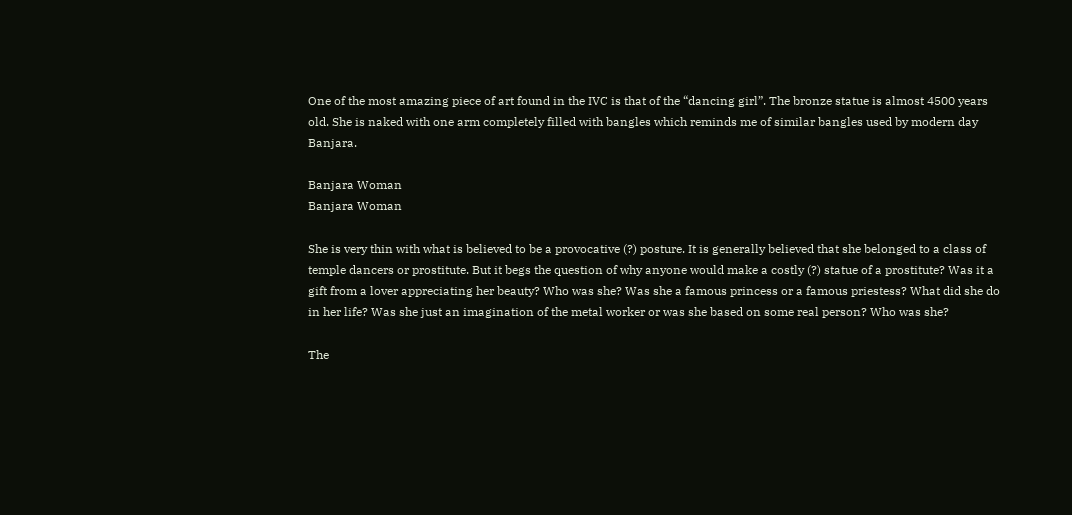One of the most amazing piece of art found in the IVC is that of the “dancing girl”. The bronze statue is almost 4500 years old. She is naked with one arm completely filled with bangles which reminds me of similar bangles used by modern day Banjara.

Banjara Woman
Banjara Woman

She is very thin with what is believed to be a provocative (?) posture. It is generally believed that she belonged to a class of temple dancers or prostitute. But it begs the question of why anyone would make a costly (?) statue of a prostitute? Was it a gift from a lover appreciating her beauty? Who was she? Was she a famous princess or a famous priestess? What did she do in her life? Was she just an imagination of the metal worker or was she based on some real person? Who was she?

The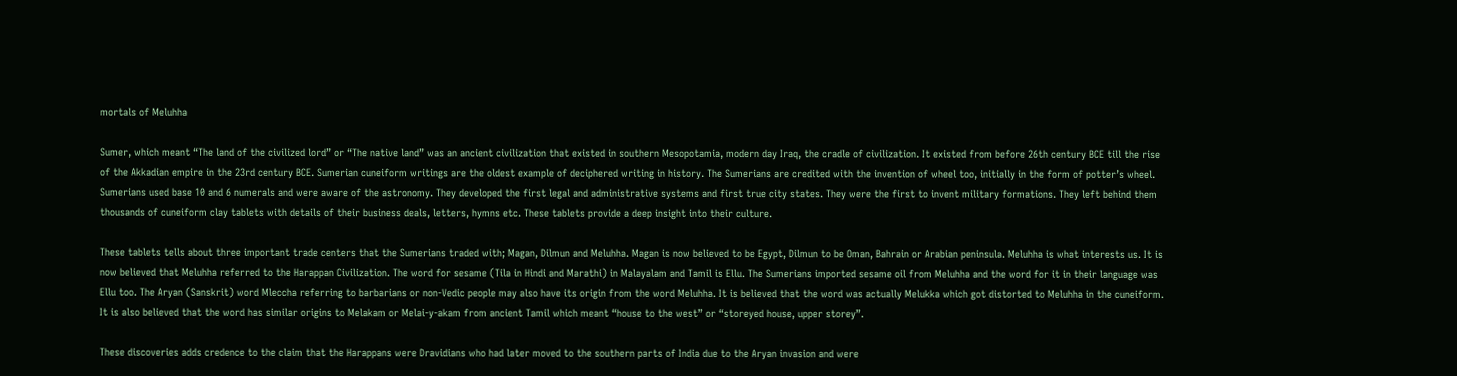mortals of Meluhha

Sumer, which meant “The land of the civilized lord” or “The native land” was an ancient civilization that existed in southern Mesopotamia, modern day Iraq, the cradle of civilization. It existed from before 26th century BCE till the rise of the Akkadian empire in the 23rd century BCE. Sumerian cuneiform writings are the oldest example of deciphered writing in history. The Sumerians are credited with the invention of wheel too, initially in the form of potter’s wheel. Sumerians used base 10 and 6 numerals and were aware of the astronomy. They developed the first legal and administrative systems and first true city states. They were the first to invent military formations. They left behind them thousands of cuneiform clay tablets with details of their business deals, letters, hymns etc. These tablets provide a deep insight into their culture.

These tablets tells about three important trade centers that the Sumerians traded with; Magan, Dilmun and Meluhha. Magan is now believed to be Egypt, Dilmun to be Oman, Bahrain or Arabian peninsula. Meluhha is what interests us. It is now believed that Meluhha referred to the Harappan Civilization. The word for sesame (Tila in Hindi and Marathi) in Malayalam and Tamil is Ellu. The Sumerians imported sesame oil from Meluhha and the word for it in their language was Ellu too. The Aryan (Sanskrit) word Mleccha referring to barbarians or non-Vedic people may also have its origin from the word Meluhha. It is believed that the word was actually Melukka which got distorted to Meluhha in the cuneiform. It is also believed that the word has similar origins to Melakam or Melai-y-akam from ancient Tamil which meant “house to the west” or “storeyed house, upper storey”.

These discoveries adds credence to the claim that the Harappans were Dravidians who had later moved to the southern parts of India due to the Aryan invasion and were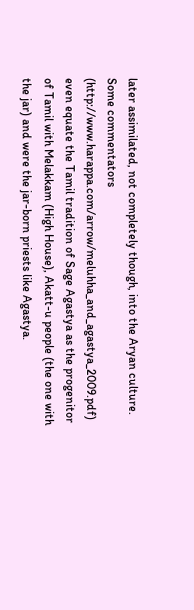later assimilated, not completely though, into the Aryan culture. Some commentators (http://www.harappa.com/arrow/meluhha_and_agastya_2009.pdf) even equate the Tamil tradition of Sage Agastya as the progenitor of Tamil with Melakkam (High House), Akatt-u people (the one with the jar) and were the jar-born priests like Agastya.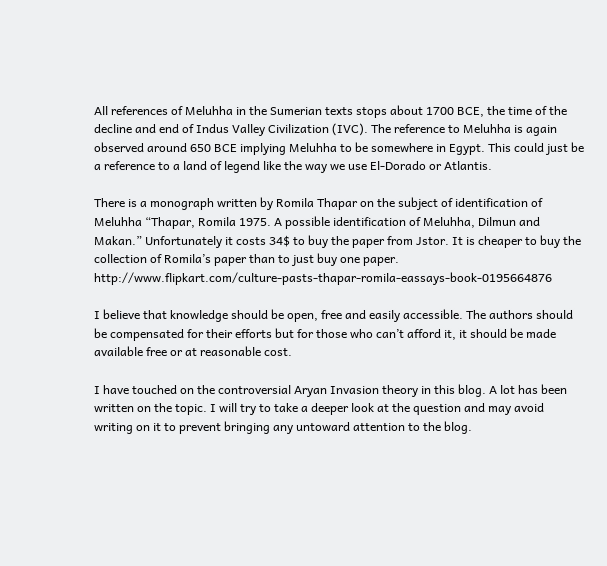All references of Meluhha in the Sumerian texts stops about 1700 BCE, the time of the decline and end of Indus Valley Civilization (IVC). The reference to Meluhha is again observed around 650 BCE implying Meluhha to be somewhere in Egypt. This could just be a reference to a land of legend like the way we use El-Dorado or Atlantis.

There is a monograph written by Romila Thapar on the subject of identification of Meluhha “Thapar, Romila 1975. A possible identification of Meluhha, Dilmun and Makan.” Unfortunately it costs 34$ to buy the paper from Jstor. It is cheaper to buy the collection of Romila’s paper than to just buy one paper. http://www.flipkart.com/culture-pasts-thapar-romila-eassays-book-0195664876

I believe that knowledge should be open, free and easily accessible. The authors should be compensated for their efforts but for those who can’t afford it, it should be made available free or at reasonable cost.

I have touched on the controversial Aryan Invasion theory in this blog. A lot has been written on the topic. I will try to take a deeper look at the question and may avoid writing on it to prevent bringing any untoward attention to the blog.